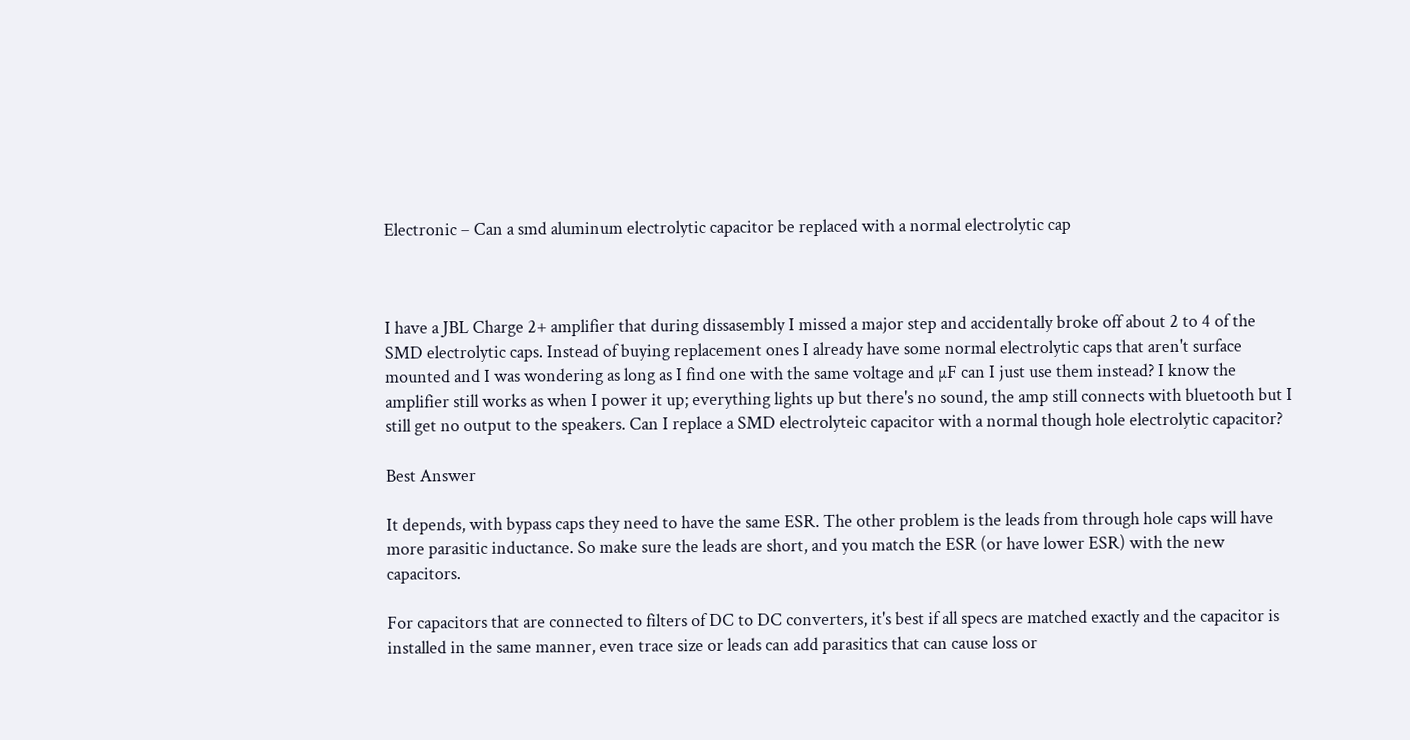Electronic – Can a smd aluminum electrolytic capacitor be replaced with a normal electrolytic cap



I have a JBL Charge 2+ amplifier that during dissasembly I missed a major step and accidentally broke off about 2 to 4 of the SMD electrolytic caps. Instead of buying replacement ones I already have some normal electrolytic caps that aren't surface mounted and I was wondering as long as I find one with the same voltage and µF can I just use them instead? I know the amplifier still works as when I power it up; everything lights up but there's no sound, the amp still connects with bluetooth but I still get no output to the speakers. Can I replace a SMD electrolyteic capacitor with a normal though hole electrolytic capacitor?

Best Answer

It depends, with bypass caps they need to have the same ESR. The other problem is the leads from through hole caps will have more parasitic inductance. So make sure the leads are short, and you match the ESR (or have lower ESR) with the new capacitors.

For capacitors that are connected to filters of DC to DC converters, it's best if all specs are matched exactly and the capacitor is installed in the same manner, even trace size or leads can add parasitics that can cause loss or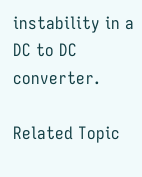instability in a DC to DC converter.

Related Topic